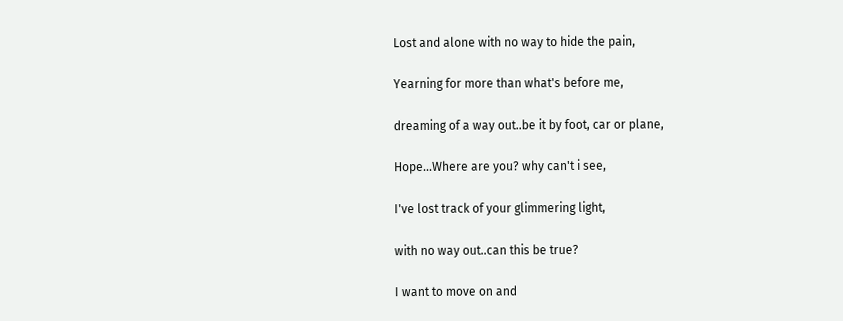Lost and alone with no way to hide the pain,

Yearning for more than what's before me,

dreaming of a way out..be it by foot, car or plane,

Hope...Where are you? why can't i see,

I've lost track of your glimmering light,

with no way out..can this be true?

I want to move on and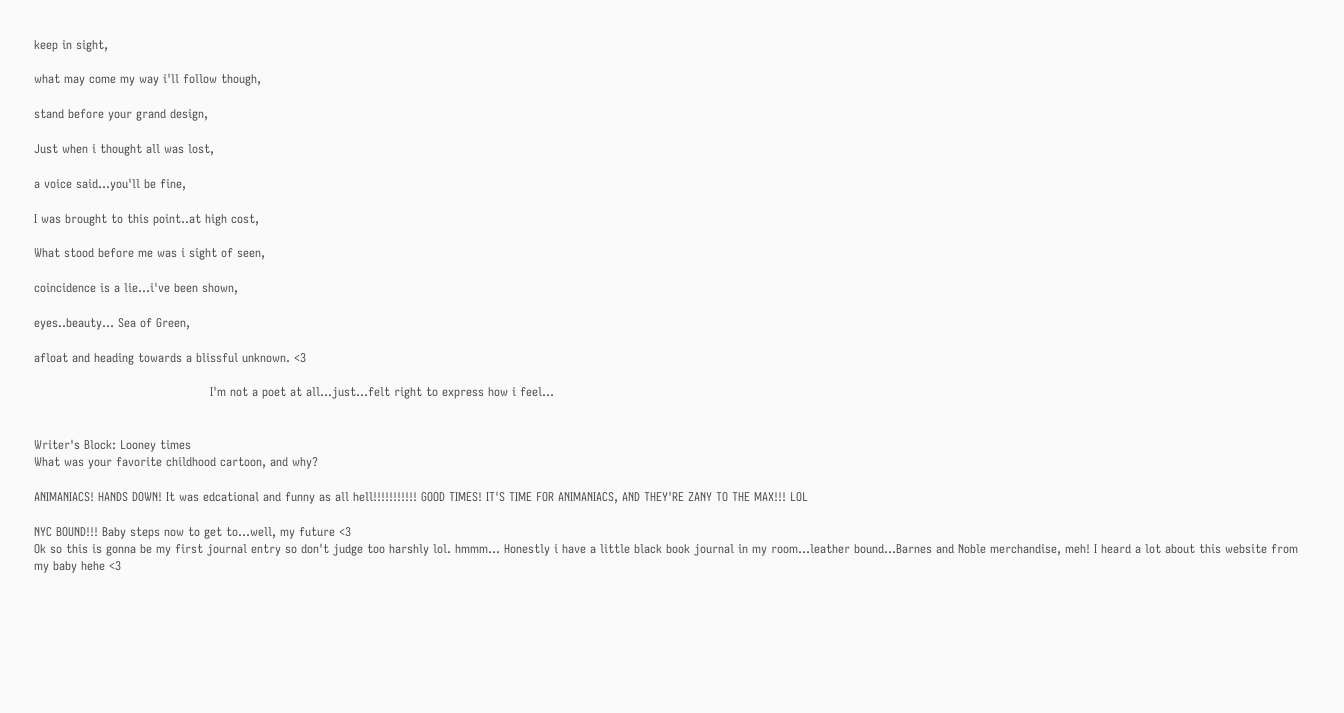keep in sight,

what may come my way i'll follow though,

stand before your grand design,

Just when i thought all was lost,

a voice said...you'll be fine,

I was brought to this point..at high cost,

What stood before me was i sight of seen,

coincidence is a lie...i've been shown,

eyes..beauty... Sea of Green,

afloat and heading towards a blissful unknown. <3

                                            I'm not a poet at all...just...felt right to express how i feel...


Writer's Block: Looney times
What was your favorite childhood cartoon, and why?

ANIMANIACS! HANDS DOWN! It was edcational and funny as all hell!!!!!!!!!!! GOOD TIMES! IT'S TIME FOR ANIMANIACS, AND THEY'RE ZANY TO THE MAX!!! LOL

NYC BOUND!!! Baby steps now to get to...well, my future <3
Ok so this is gonna be my first journal entry so don't judge too harshly lol. hmmm... Honestly i have a little black book journal in my room...leather bound...Barnes and Noble merchandise, meh! I heard a lot about this website from my baby hehe <3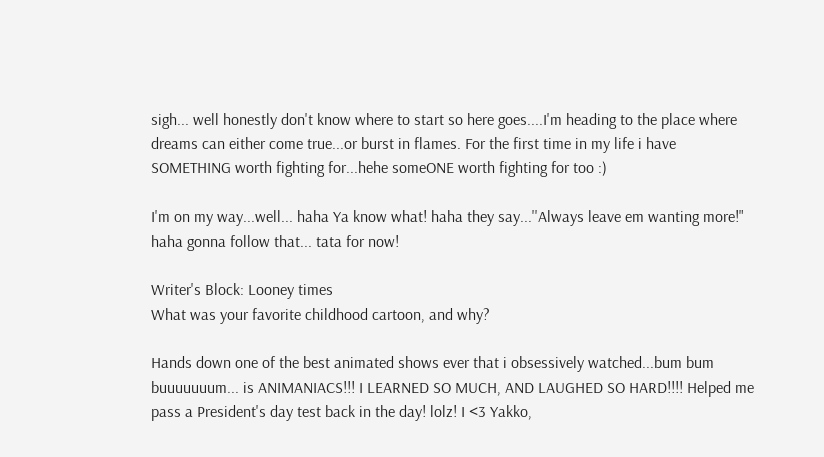sigh... well honestly don't know where to start so here goes....I'm heading to the place where dreams can either come true...or burst in flames. For the first time in my life i have SOMETHING worth fighting for...hehe someONE worth fighting for too :)

I'm on my way...well... haha Ya know what! haha they say...''Always leave em wanting more!" haha gonna follow that... tata for now!

Writer's Block: Looney times
What was your favorite childhood cartoon, and why?

Hands down one of the best animated shows ever that i obsessively watched...bum bum buuuuuuum... is ANIMANIACS!!! I LEARNED SO MUCH, AND LAUGHED SO HARD!!!! Helped me pass a President's day test back in the day! lolz! I <3 Yakko,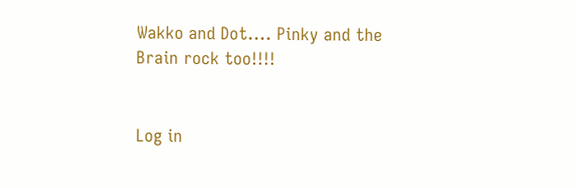Wakko and Dot.... Pinky and the Brain rock too!!!!


Log in